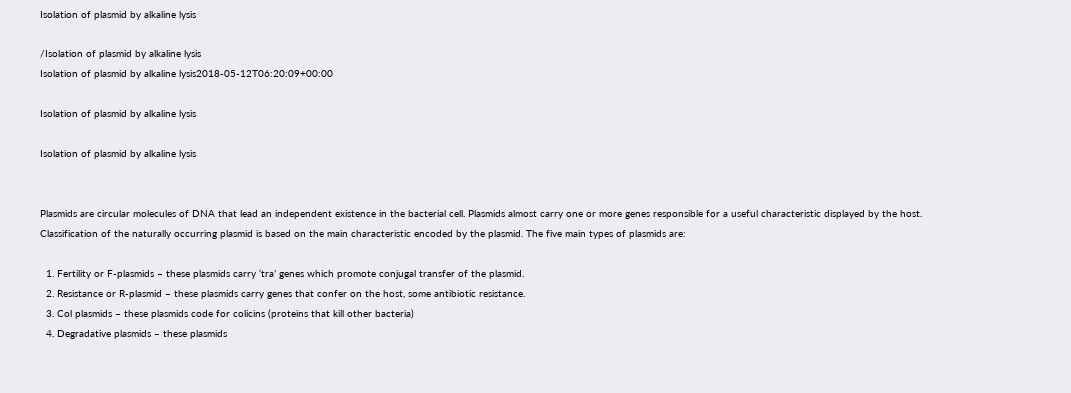Isolation of plasmid by alkaline lysis

/Isolation of plasmid by alkaline lysis
Isolation of plasmid by alkaline lysis2018-05-12T06:20:09+00:00

Isolation of plasmid by alkaline lysis

Isolation of plasmid by alkaline lysis


Plasmids are circular molecules of DNA that lead an independent existence in the bacterial cell. Plasmids almost carry one or more genes responsible for a useful characteristic displayed by the host. Classification of the naturally occurring plasmid is based on the main characteristic encoded by the plasmid. The five main types of plasmids are:

  1. Fertility or F-plasmids – these plasmids carry ‘tra’ genes which promote conjugal transfer of the plasmid.
  2. Resistance or R-plasmid – these plasmids carry genes that confer on the host, some antibiotic resistance.
  3. Col plasmids – these plasmids code for colicins (proteins that kill other bacteria)
  4. Degradative plasmids – these plasmids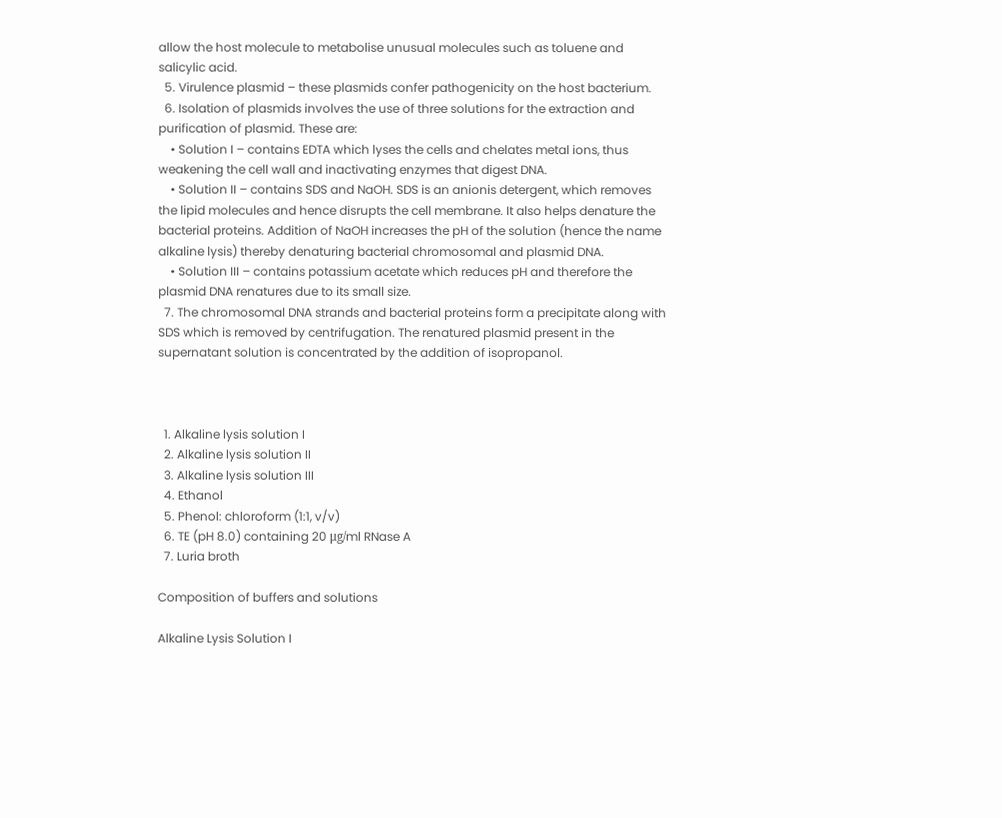allow the host molecule to metabolise unusual molecules such as toluene and salicylic acid.
  5. Virulence plasmid – these plasmids confer pathogenicity on the host bacterium.
  6. Isolation of plasmids involves the use of three solutions for the extraction and purification of plasmid. These are:
    • Solution I – contains EDTA which lyses the cells and chelates metal ions, thus weakening the cell wall and inactivating enzymes that digest DNA.
    • Solution II – contains SDS and NaOH. SDS is an anionis detergent, which removes the lipid molecules and hence disrupts the cell membrane. It also helps denature the bacterial proteins. Addition of NaOH increases the pH of the solution (hence the name alkaline lysis) thereby denaturing bacterial chromosomal and plasmid DNA.
    • Solution III – contains potassium acetate which reduces pH and therefore the plasmid DNA renatures due to its small size.
  7. The chromosomal DNA strands and bacterial proteins form a precipitate along with SDS which is removed by centrifugation. The renatured plasmid present in the supernatant solution is concentrated by the addition of isopropanol.



  1. Alkaline lysis solution I
  2. Alkaline lysis solution II
  3. Alkaline lysis solution III
  4. Ethanol
  5. Phenol: chloroform (1:1, v/v)
  6. TE (pH 8.0) containing 20 μg/ml RNase A
  7. Luria broth

Composition of buffers and solutions

Alkaline Lysis Solution I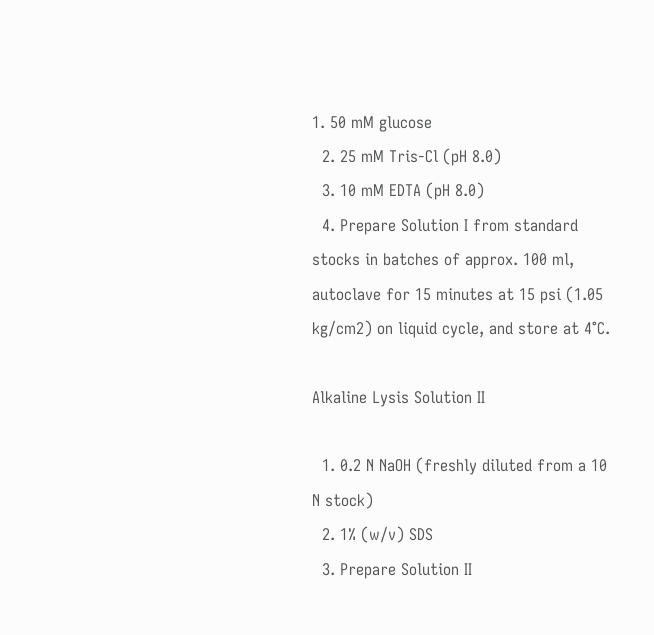1. 50 mM glucose
  2. 25 mM Tris-Cl (pH 8.0)
  3. 10 mM EDTA (pH 8.0)
  4. Prepare Solution I from standard stocks in batches of approx. 100 ml, autoclave for 15 minutes at 15 psi (1.05 kg/cm2) on liquid cycle, and store at 4°C.

Alkaline Lysis Solution II

  1. 0.2 N NaOH (freshly diluted from a 10 N stock)
  2. 1% (w/v) SDS
  3. Prepare Solution II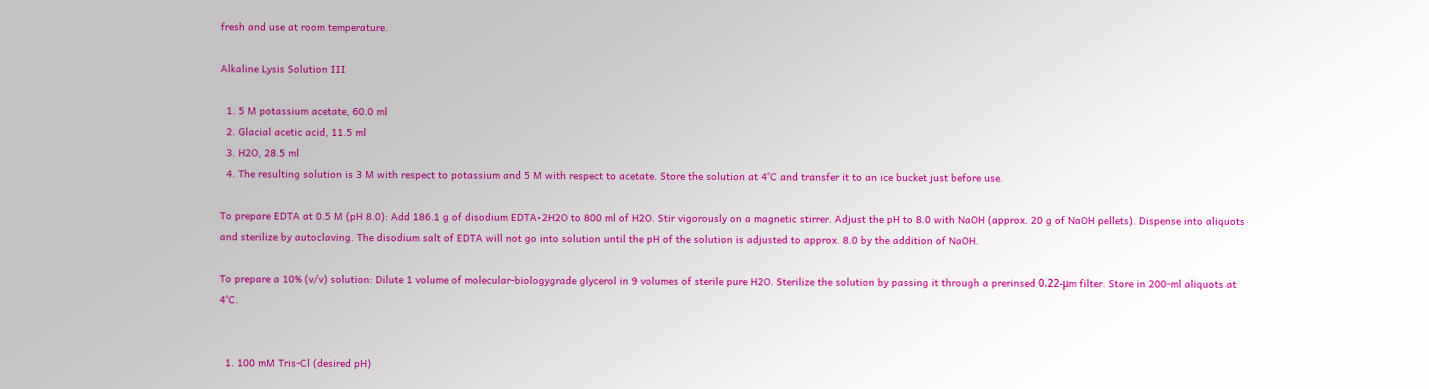fresh and use at room temperature.

Alkaline Lysis Solution III

  1. 5 M potassium acetate, 60.0 ml
  2. Glacial acetic acid, 11.5 ml
  3. H2O, 28.5 ml
  4. The resulting solution is 3 M with respect to potassium and 5 M with respect to acetate. Store the solution at 4°C and transfer it to an ice bucket just before use.

To prepare EDTA at 0.5 M (pH 8.0): Add 186.1 g of disodium EDTA•2H2O to 800 ml of H2O. Stir vigorously on a magnetic stirrer. Adjust the pH to 8.0 with NaOH (approx. 20 g of NaOH pellets). Dispense into aliquots and sterilize by autoclaving. The disodium salt of EDTA will not go into solution until the pH of the solution is adjusted to approx. 8.0 by the addition of NaOH.

To prepare a 10% (v/v) solution: Dilute 1 volume of molecular-biologygrade glycerol in 9 volumes of sterile pure H2O. Sterilize the solution by passing it through a prerinsed 0.22-μm filter. Store in 200-ml aliquots at 4°C.


  1. 100 mM Tris-Cl (desired pH)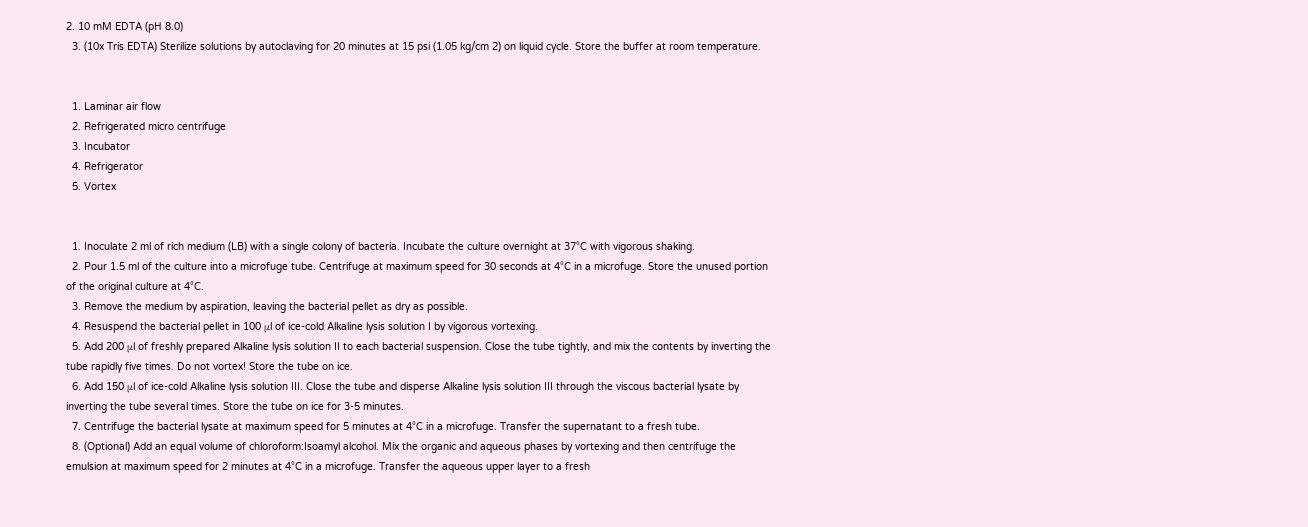2. 10 mM EDTA (pH 8.0)
  3. (10x Tris EDTA) Sterilize solutions by autoclaving for 20 minutes at 15 psi (1.05 kg/cm 2) on liquid cycle. Store the buffer at room temperature.


  1. Laminar air flow
  2. Refrigerated micro centrifuge
  3. Incubator
  4. Refrigerator
  5. Vortex


  1. Inoculate 2 ml of rich medium (LB) with a single colony of bacteria. Incubate the culture overnight at 37°C with vigorous shaking.
  2. Pour 1.5 ml of the culture into a microfuge tube. Centrifuge at maximum speed for 30 seconds at 4°C in a microfuge. Store the unused portion of the original culture at 4°C.
  3. Remove the medium by aspiration, leaving the bacterial pellet as dry as possible.
  4. Resuspend the bacterial pellet in 100 μl of ice-cold Alkaline lysis solution I by vigorous vortexing.
  5. Add 200 μl of freshly prepared Alkaline lysis solution II to each bacterial suspension. Close the tube tightly, and mix the contents by inverting the tube rapidly five times. Do not vortex! Store the tube on ice.
  6. Add 150 μl of ice-cold Alkaline lysis solution III. Close the tube and disperse Alkaline lysis solution III through the viscous bacterial lysate by inverting the tube several times. Store the tube on ice for 3-5 minutes.
  7. Centrifuge the bacterial lysate at maximum speed for 5 minutes at 4°C in a microfuge. Transfer the supernatant to a fresh tube.
  8. (Optional) Add an equal volume of chloroform:Isoamyl alcohol. Mix the organic and aqueous phases by vortexing and then centrifuge the emulsion at maximum speed for 2 minutes at 4°C in a microfuge. Transfer the aqueous upper layer to a fresh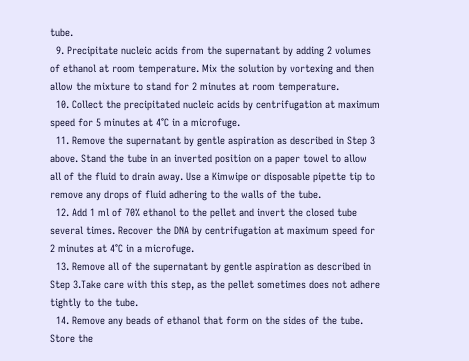tube.
  9. Precipitate nucleic acids from the supernatant by adding 2 volumes of ethanol at room temperature. Mix the solution by vortexing and then allow the mixture to stand for 2 minutes at room temperature.
  10. Collect the precipitated nucleic acids by centrifugation at maximum speed for 5 minutes at 4°C in a microfuge.
  11. Remove the supernatant by gentle aspiration as described in Step 3 above. Stand the tube in an inverted position on a paper towel to allow all of the fluid to drain away. Use a Kimwipe or disposable pipette tip to remove any drops of fluid adhering to the walls of the tube.
  12. Add 1 ml of 70% ethanol to the pellet and invert the closed tube several times. Recover the DNA by centrifugation at maximum speed for 2 minutes at 4°C in a microfuge.
  13. Remove all of the supernatant by gentle aspiration as described in Step 3.Take care with this step, as the pellet sometimes does not adhere tightly to the tube.
  14. Remove any beads of ethanol that form on the sides of the tube. Store the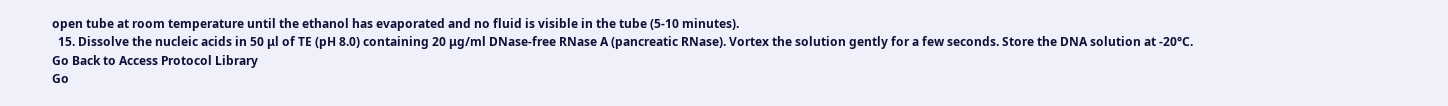open tube at room temperature until the ethanol has evaporated and no fluid is visible in the tube (5-10 minutes).
  15. Dissolve the nucleic acids in 50 μl of TE (pH 8.0) containing 20 μg/ml DNase-free RNase A (pancreatic RNase). Vortex the solution gently for a few seconds. Store the DNA solution at -20°C.
Go Back to Access Protocol Library
Go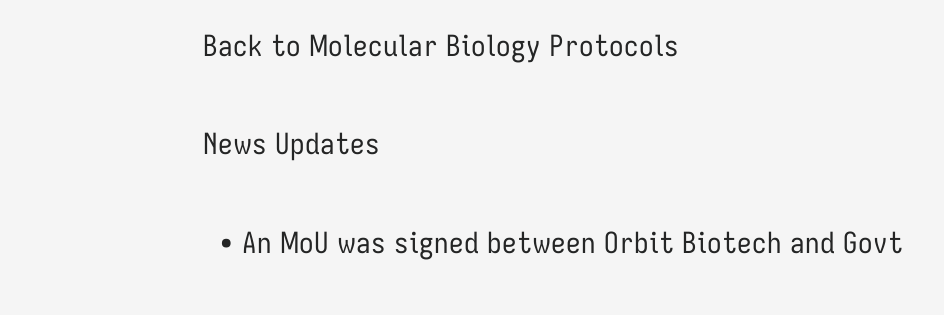Back to Molecular Biology Protocols

News Updates

  • An MoU was signed between Orbit Biotech and Govt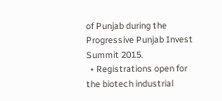of Punjab during the Progressive Punjab Invest Summit 2015.
  • Registrations open for the biotech industrial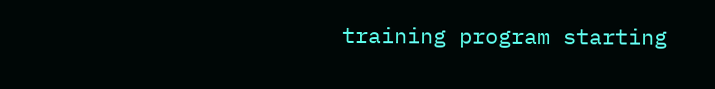training program starting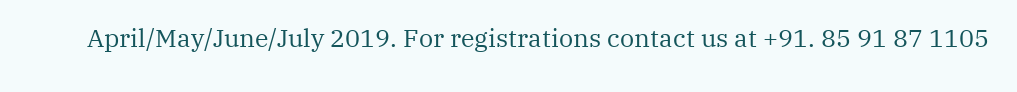April/May/June/July 2019. For registrations contact us at +91. 85 91 87 1105